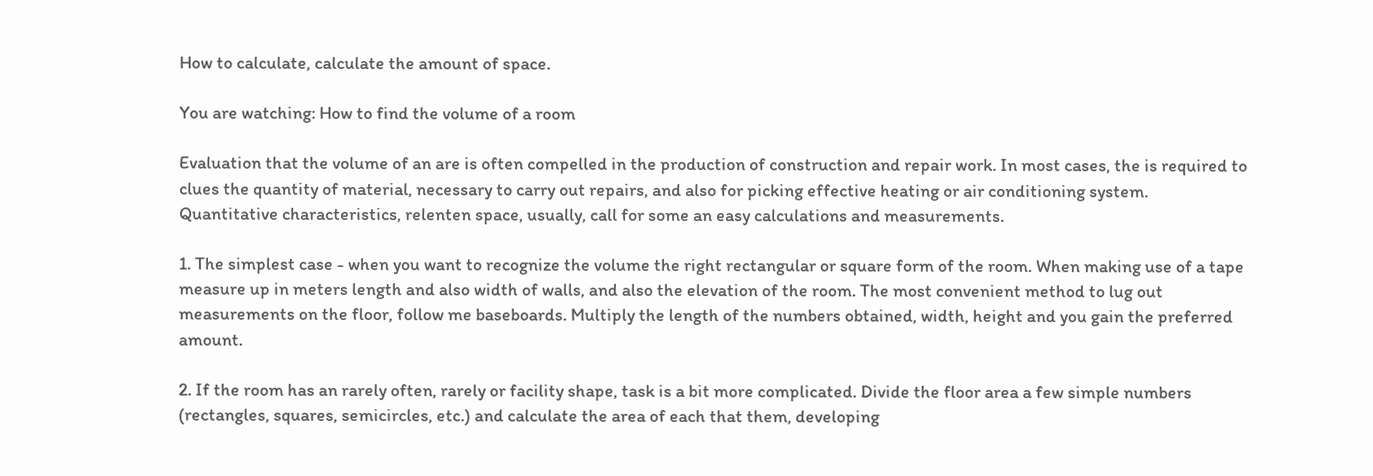How to calculate, calculate the amount of space.

You are watching: How to find the volume of a room

Evaluation that the volume of an are is often compelled in the production of construction and repair work. In most cases, the is required to clues the quantity of material, necessary to carry out repairs, and also for picking effective heating or air conditioning system. Quantitative characteristics, relenten space, usually, call for some an easy calculations and measurements.

1. The simplest case - when you want to recognize the volume the right rectangular or square form of the room. When making use of a tape measure up in meters length and also width of walls, and also the elevation of the room. The most convenient method to lug out measurements on the floor, follow me baseboards. Multiply the length of the numbers obtained, width, height and you gain the preferred amount.

2. If the room has an rarely often, rarely or facility shape, task is a bit more complicated. Divide the floor area a few simple numbers (rectangles, squares, semicircles, etc.) and calculate the area of each that them, developing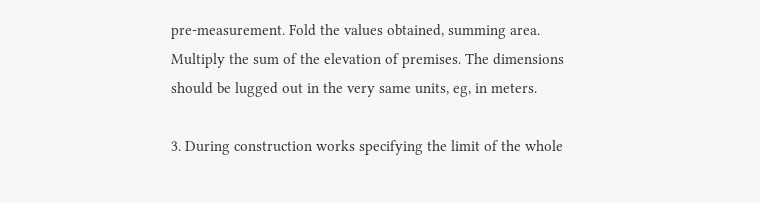pre-measurement. Fold the values obtained, summing area. Multiply the sum of the elevation of premises. The dimensions should be lugged out in the very same units, eg, in meters.

3. During construction works specifying the limit of the whole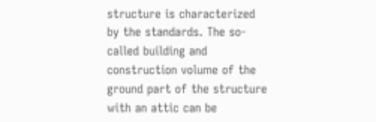structure is characterized by the standards. The so-called building and construction volume of the ground part of the structure with an attic can be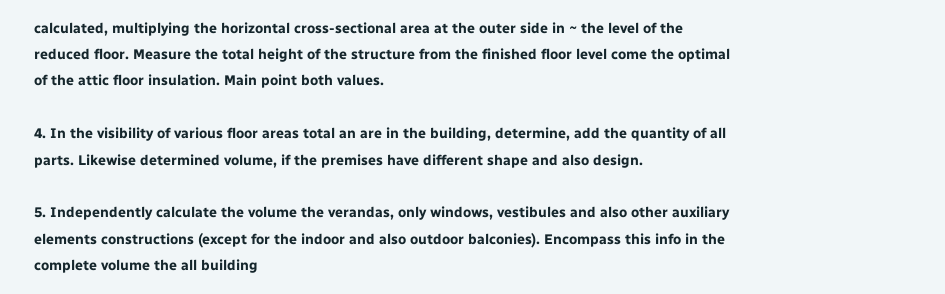calculated, multiplying the horizontal cross-sectional area at the outer side in ~ the level of the reduced floor. Measure the total height of the structure from the finished floor level come the optimal of the attic floor insulation. Main point both values.

4. In the visibility of various floor areas total an are in the building, determine, add the quantity of all parts. Likewise determined volume, if the premises have different shape and also design.

5. Independently calculate the volume the verandas, only windows, vestibules and also other auxiliary elements constructions (except for the indoor and also outdoor balconies). Encompass this info in the complete volume the all building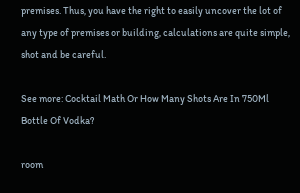premises. Thus, you have the right to easily uncover the lot of any type of premises or building, calculations are quite simple, shot and be careful.

See more: Cocktail Math Or How Many Shots Are In 750Ml Bottle Of Vodka?

room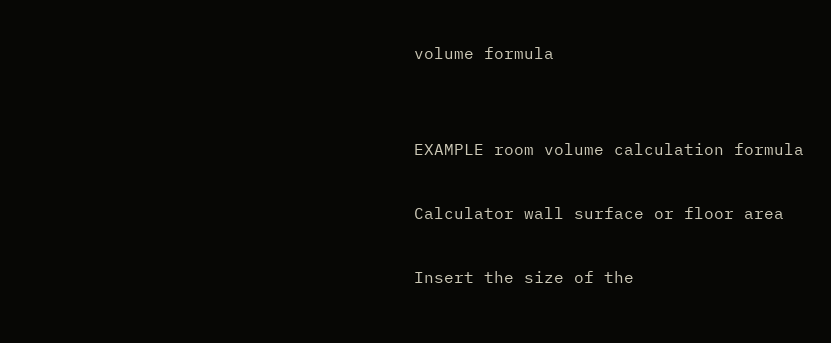volume formula


EXAMPLE room volume calculation formula

Calculator wall surface or floor area

Insert the size of the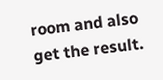room and also get the result.